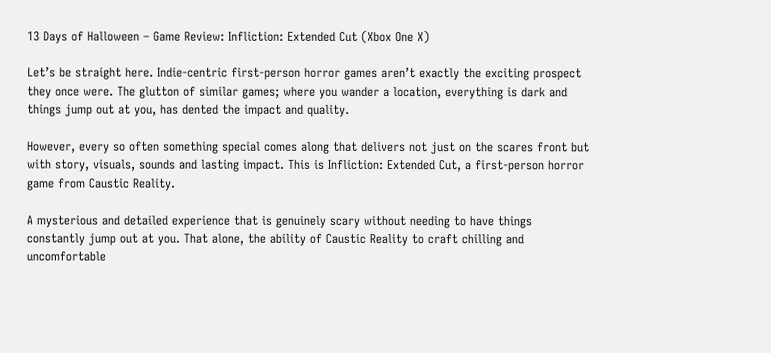13 Days of Halloween – Game Review: Infliction: Extended Cut (Xbox One X)

Let’s be straight here. Indie-centric first-person horror games aren’t exactly the exciting prospect they once were. The glutton of similar games; where you wander a location, everything is dark and things jump out at you, has dented the impact and quality.

However, every so often something special comes along that delivers not just on the scares front but with story, visuals, sounds and lasting impact. This is Infliction: Extended Cut, a first-person horror game from Caustic Reality.

A mysterious and detailed experience that is genuinely scary without needing to have things constantly jump out at you. That alone, the ability of Caustic Reality to craft chilling and uncomfortable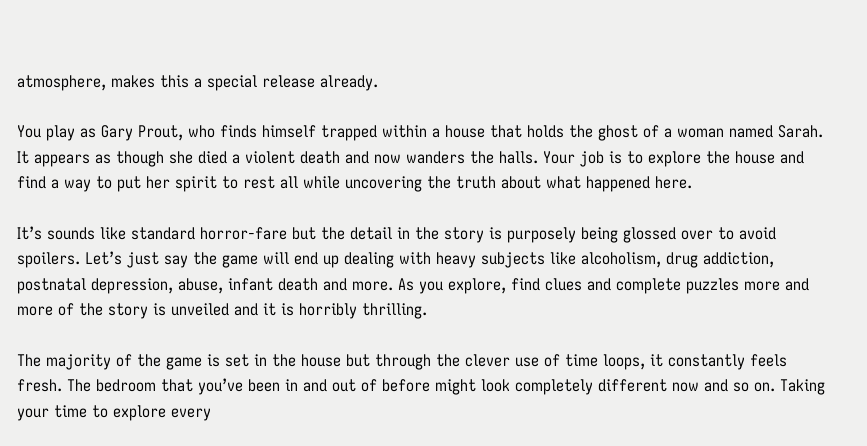atmosphere, makes this a special release already.

You play as Gary Prout, who finds himself trapped within a house that holds the ghost of a woman named Sarah. It appears as though she died a violent death and now wanders the halls. Your job is to explore the house and find a way to put her spirit to rest all while uncovering the truth about what happened here.

It’s sounds like standard horror-fare but the detail in the story is purposely being glossed over to avoid spoilers. Let’s just say the game will end up dealing with heavy subjects like alcoholism, drug addiction, postnatal depression, abuse, infant death and more. As you explore, find clues and complete puzzles more and more of the story is unveiled and it is horribly thrilling.

The majority of the game is set in the house but through the clever use of time loops, it constantly feels fresh. The bedroom that you’ve been in and out of before might look completely different now and so on. Taking your time to explore every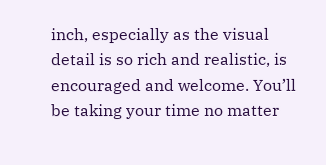inch, especially as the visual detail is so rich and realistic, is encouraged and welcome. You’ll be taking your time no matter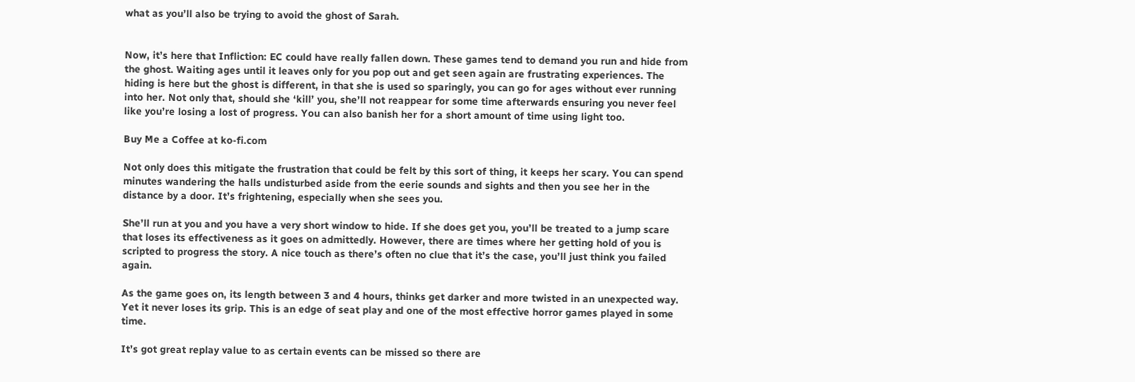what as you’ll also be trying to avoid the ghost of Sarah.


Now, it’s here that Infliction: EC could have really fallen down. These games tend to demand you run and hide from the ghost. Waiting ages until it leaves only for you pop out and get seen again are frustrating experiences. The hiding is here but the ghost is different, in that she is used so sparingly, you can go for ages without ever running into her. Not only that, should she ‘kill’ you, she’ll not reappear for some time afterwards ensuring you never feel like you’re losing a lost of progress. You can also banish her for a short amount of time using light too.

Buy Me a Coffee at ko-fi.com

Not only does this mitigate the frustration that could be felt by this sort of thing, it keeps her scary. You can spend minutes wandering the halls undisturbed aside from the eerie sounds and sights and then you see her in the distance by a door. It’s frightening, especially when she sees you.

She’ll run at you and you have a very short window to hide. If she does get you, you’ll be treated to a jump scare that loses its effectiveness as it goes on admittedly. However, there are times where her getting hold of you is scripted to progress the story. A nice touch as there’s often no clue that it’s the case, you’ll just think you failed again.

As the game goes on, its length between 3 and 4 hours, thinks get darker and more twisted in an unexpected way. Yet it never loses its grip. This is an edge of seat play and one of the most effective horror games played in some time.

It’s got great replay value to as certain events can be missed so there are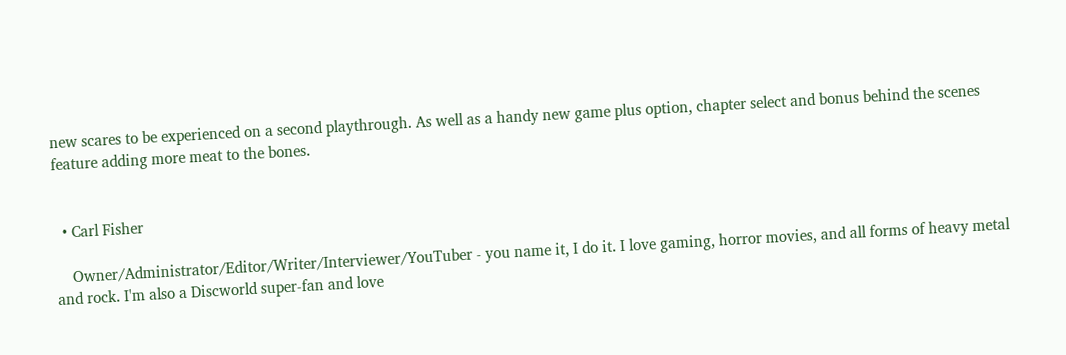new scares to be experienced on a second playthrough. As well as a handy new game plus option, chapter select and bonus behind the scenes feature adding more meat to the bones.


  • Carl Fisher

    Owner/Administrator/Editor/Writer/Interviewer/YouTuber - you name it, I do it. I love gaming, horror movies, and all forms of heavy metal and rock. I'm also a Discworld super-fan and love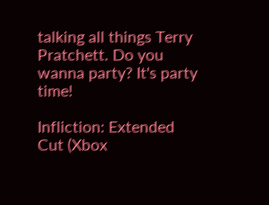talking all things Terry Pratchett. Do you wanna party? It's party time!

Infliction: Extended Cut (Xbox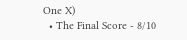One X)
  • The Final Score - 8/10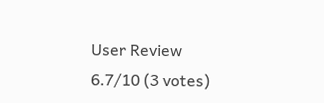User Review
6.7/10 (3 votes)